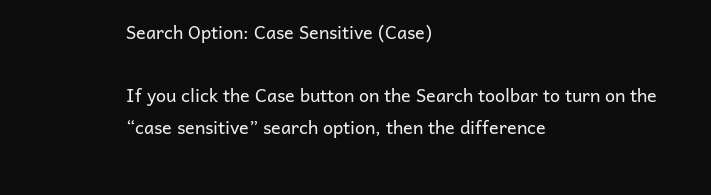Search Option: Case Sensitive (Case)

If you click the Case button on the Search toolbar to turn on the “case sensitive” search option, then the difference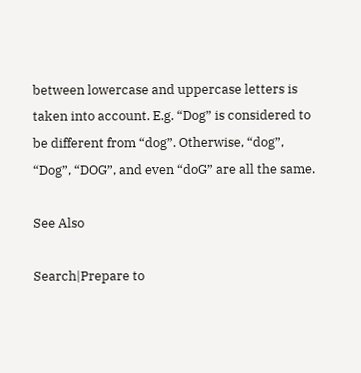between lowercase and uppercase letters is taken into account. E.g. “Dog” is considered to be different from “dog”. Otherwise, “dog”, “Dog”, “DOG”, and even “doG” are all the same.

See Also

Search|Prepare to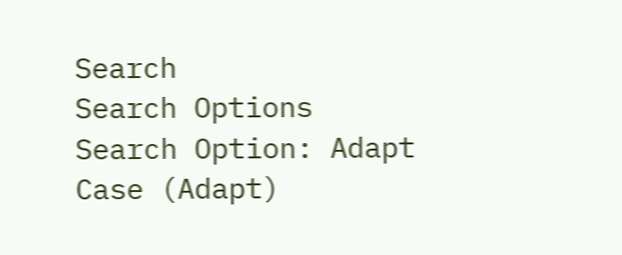Search
Search Options
Search Option: Adapt Case (Adapt)